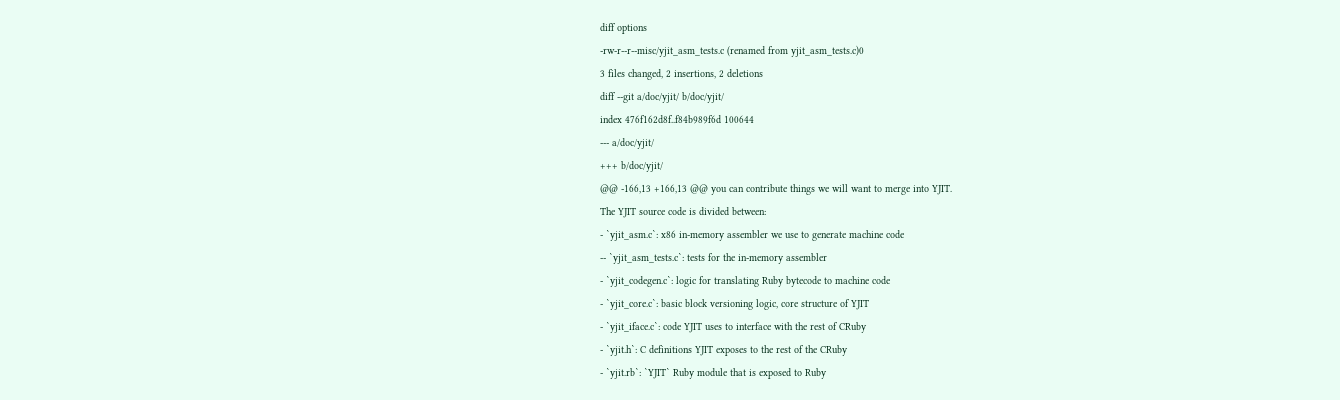diff options
-rw-r--r--misc/yjit_asm_tests.c (renamed from yjit_asm_tests.c)0
3 files changed, 2 insertions, 2 deletions
diff --git a/doc/yjit/ b/doc/yjit/
index 476f162d8f..f84b989f6d 100644
--- a/doc/yjit/
+++ b/doc/yjit/
@@ -166,13 +166,13 @@ you can contribute things we will want to merge into YJIT.
The YJIT source code is divided between:
- `yjit_asm.c`: x86 in-memory assembler we use to generate machine code
-- `yjit_asm_tests.c`: tests for the in-memory assembler
- `yjit_codegen.c`: logic for translating Ruby bytecode to machine code
- `yjit_core.c`: basic block versioning logic, core structure of YJIT
- `yjit_iface.c`: code YJIT uses to interface with the rest of CRuby
- `yjit.h`: C definitions YJIT exposes to the rest of the CRuby
- `yjit.rb`: `YJIT` Ruby module that is exposed to Ruby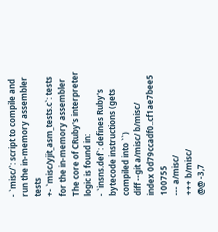- `misc/`: script to compile and run the in-memory assembler tests
+- `misc/yjit_asm_tests.c`: tests for the in-memory assembler
The core of CRuby's interpreter logic is found in:
- `insns.def`: defines Ruby's bytecode instructions (gets compiled into ``)
diff --git a/misc/ b/misc/
index 0d79ccadf0..cf1ae7bee5 100755
--- a/misc/
+++ b/misc/
@@ -3,7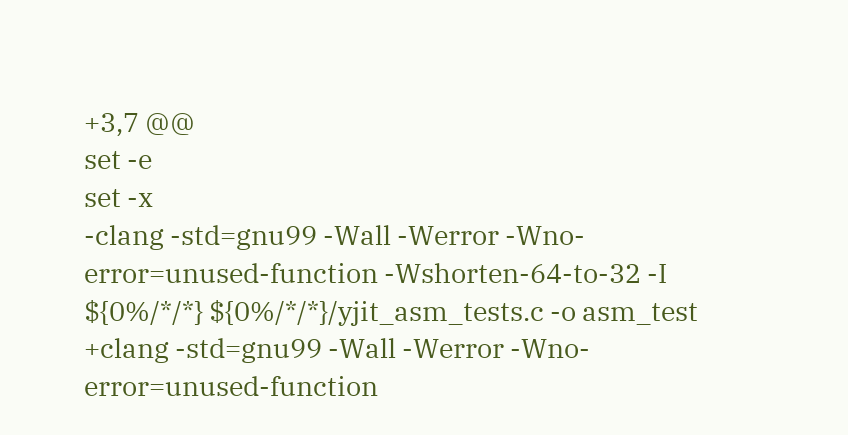+3,7 @@
set -e
set -x
-clang -std=gnu99 -Wall -Werror -Wno-error=unused-function -Wshorten-64-to-32 -I ${0%/*/*} ${0%/*/*}/yjit_asm_tests.c -o asm_test
+clang -std=gnu99 -Wall -Werror -Wno-error=unused-function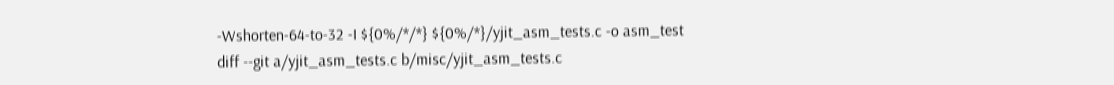-Wshorten-64-to-32 -I ${0%/*/*} ${0%/*}/yjit_asm_tests.c -o asm_test
diff --git a/yjit_asm_tests.c b/misc/yjit_asm_tests.c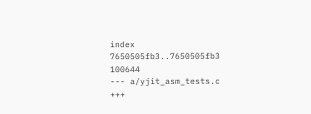index 7650505fb3..7650505fb3 100644
--- a/yjit_asm_tests.c
+++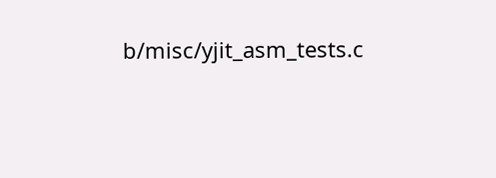b/misc/yjit_asm_tests.c